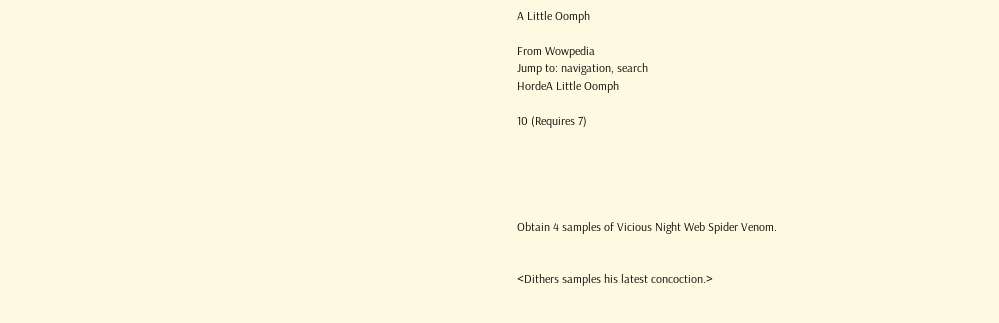A Little Oomph

From Wowpedia
Jump to: navigation, search
HordeA Little Oomph

10 (Requires 7)





Obtain 4 samples of Vicious Night Web Spider Venom.


<Dithers samples his latest concoction.>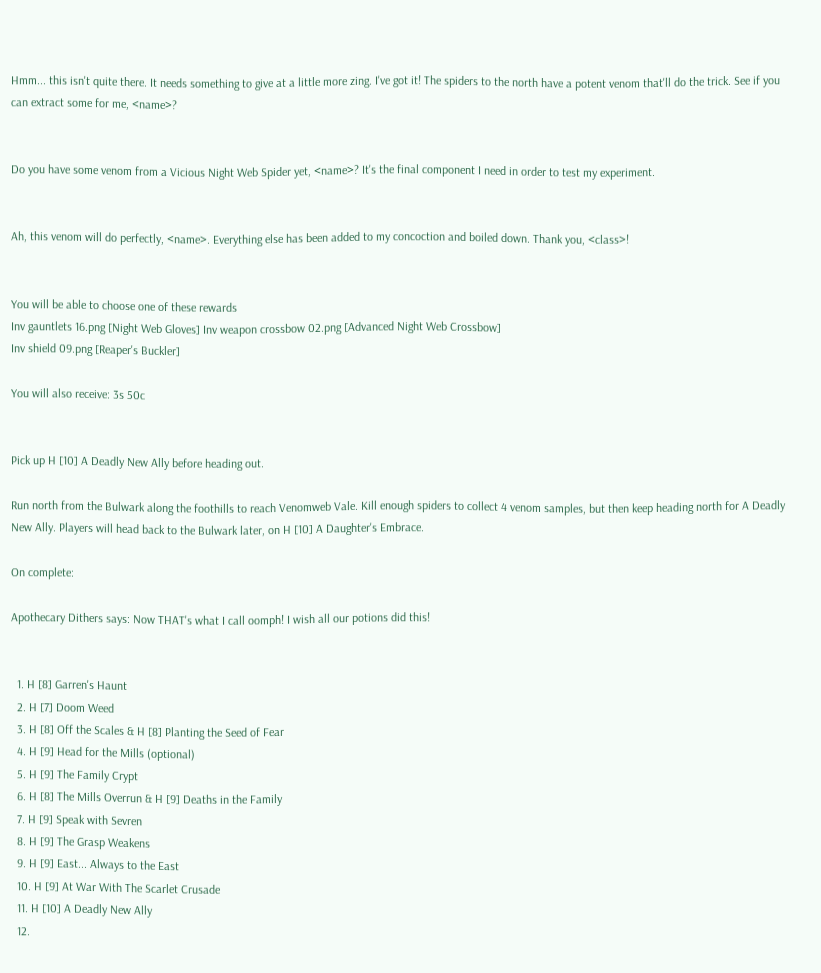Hmm... this isn't quite there. It needs something to give at a little more zing. I've got it! The spiders to the north have a potent venom that'll do the trick. See if you can extract some for me, <name>?


Do you have some venom from a Vicious Night Web Spider yet, <name>? It's the final component I need in order to test my experiment.


Ah, this venom will do perfectly, <name>. Everything else has been added to my concoction and boiled down. Thank you, <class>!


You will be able to choose one of these rewards
Inv gauntlets 16.png [Night Web Gloves] Inv weapon crossbow 02.png [Advanced Night Web Crossbow]
Inv shield 09.png [Reaper's Buckler]

You will also receive: 3s 50c


Pick up H [10] A Deadly New Ally before heading out.

Run north from the Bulwark along the foothills to reach Venomweb Vale. Kill enough spiders to collect 4 venom samples, but then keep heading north for A Deadly New Ally. Players will head back to the Bulwark later, on H [10] A Daughter's Embrace.

On complete:

Apothecary Dithers says: Now THAT's what I call oomph! I wish all our potions did this!


  1. H [8] Garren's Haunt
  2. H [7] Doom Weed
  3. H [8] Off the Scales & H [8] Planting the Seed of Fear
  4. H [9] Head for the Mills (optional)
  5. H [9] The Family Crypt
  6. H [8] The Mills Overrun & H [9] Deaths in the Family
  7. H [9] Speak with Sevren
  8. H [9] The Grasp Weakens
  9. H [9] East... Always to the East
  10. H [9] At War With The Scarlet Crusade
  11. H [10] A Deadly New Ally
  12.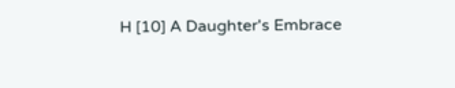H [10] A Daughter's Embrace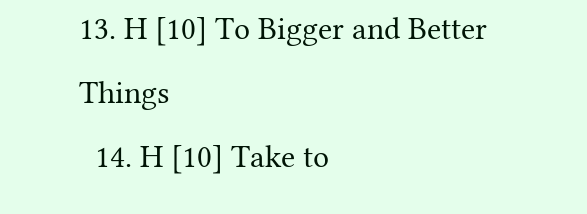13. H [10] To Bigger and Better Things
  14. H [10] Take to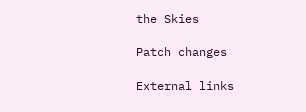the Skies

Patch changes

External links